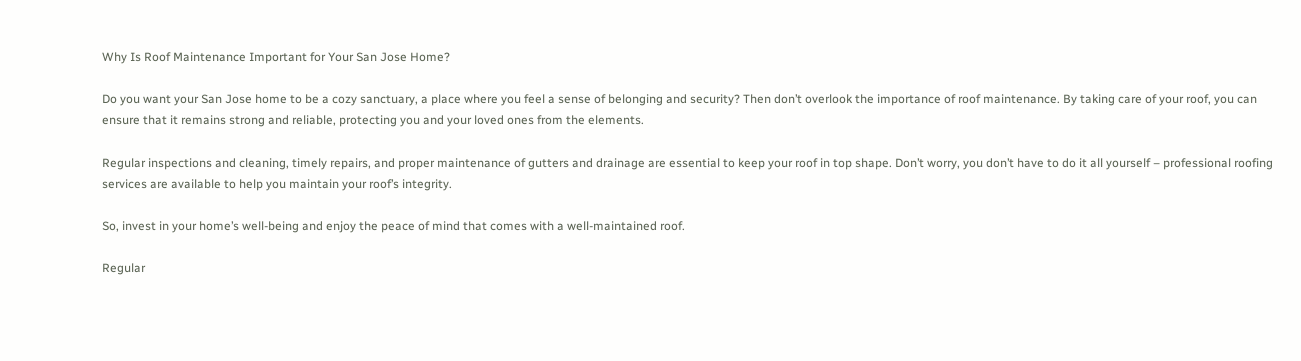Why Is Roof Maintenance Important for Your San Jose Home?

Do you want your San Jose home to be a cozy sanctuary, a place where you feel a sense of belonging and security? Then don’t overlook the importance of roof maintenance. By taking care of your roof, you can ensure that it remains strong and reliable, protecting you and your loved ones from the elements.

Regular inspections and cleaning, timely repairs, and proper maintenance of gutters and drainage are essential to keep your roof in top shape. Don’t worry, you don’t have to do it all yourself – professional roofing services are available to help you maintain your roof’s integrity.

So, invest in your home’s well-being and enjoy the peace of mind that comes with a well-maintained roof.

Regular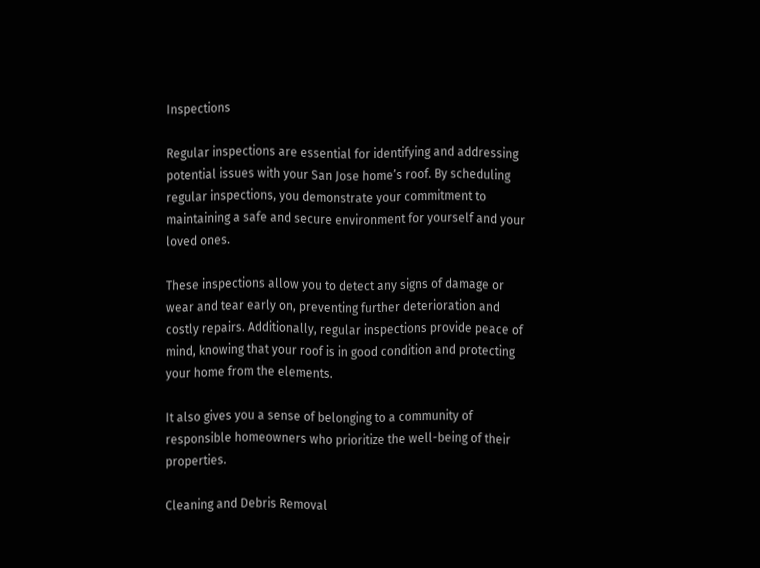Inspections

Regular inspections are essential for identifying and addressing potential issues with your San Jose home’s roof. By scheduling regular inspections, you demonstrate your commitment to maintaining a safe and secure environment for yourself and your loved ones.

These inspections allow you to detect any signs of damage or wear and tear early on, preventing further deterioration and costly repairs. Additionally, regular inspections provide peace of mind, knowing that your roof is in good condition and protecting your home from the elements.

It also gives you a sense of belonging to a community of responsible homeowners who prioritize the well-being of their properties.

Cleaning and Debris Removal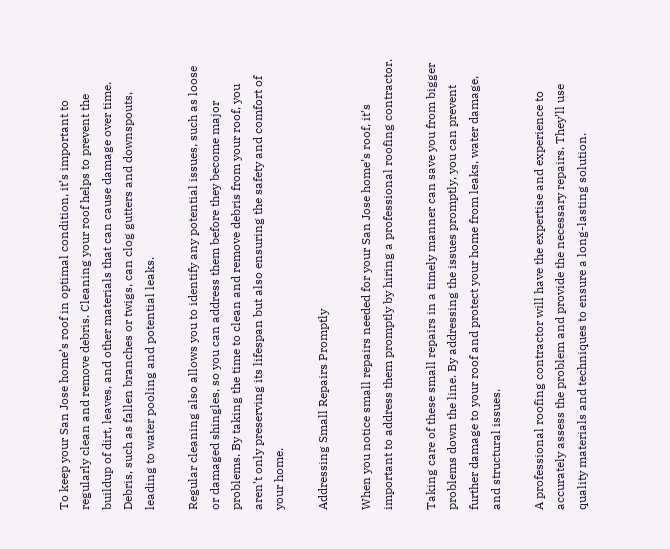To keep your San Jose home’s roof in optimal condition, it’s important to regularly clean and remove debris. Cleaning your roof helps to prevent the buildup of dirt, leaves, and other materials that can cause damage over time. Debris, such as fallen branches or twigs, can clog gutters and downspouts, leading to water pooling and potential leaks.

Regular cleaning also allows you to identify any potential issues, such as loose or damaged shingles, so you can address them before they become major problems. By taking the time to clean and remove debris from your roof, you aren’t only preserving its lifespan but also ensuring the safety and comfort of your home.

Addressing Small Repairs Promptly

When you notice small repairs needed for your San Jose home’s roof, it’s important to address them promptly by hiring a professional roofing contractor.

Taking care of these small repairs in a timely manner can save you from bigger problems down the line. By addressing the issues promptly, you can prevent further damage to your roof and protect your home from leaks, water damage, and structural issues.

A professional roofing contractor will have the expertise and experience to accurately assess the problem and provide the necessary repairs. They’ll use quality materials and techniques to ensure a long-lasting solution.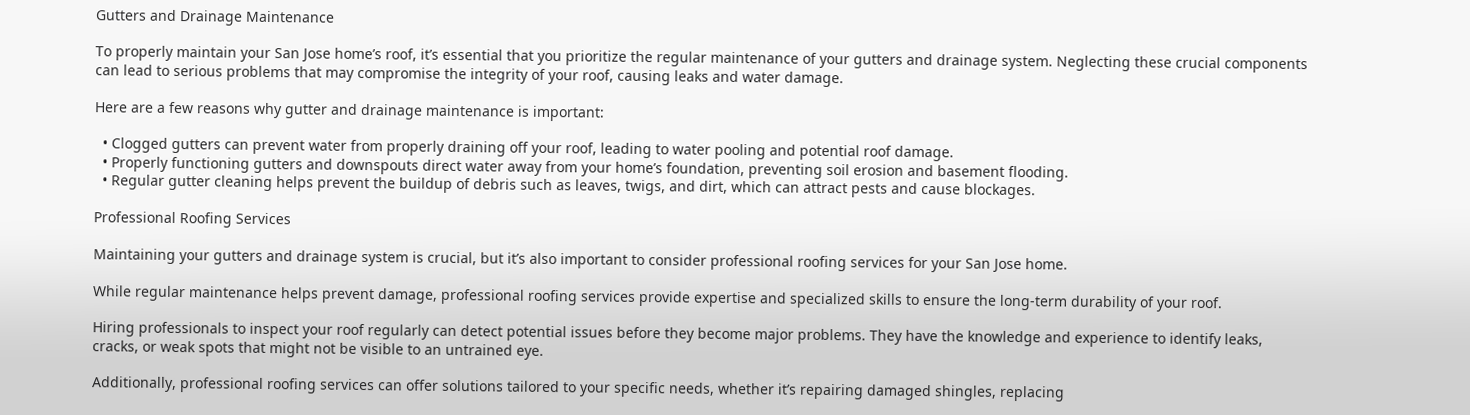Gutters and Drainage Maintenance

To properly maintain your San Jose home’s roof, it’s essential that you prioritize the regular maintenance of your gutters and drainage system. Neglecting these crucial components can lead to serious problems that may compromise the integrity of your roof, causing leaks and water damage.

Here are a few reasons why gutter and drainage maintenance is important:

  • Clogged gutters can prevent water from properly draining off your roof, leading to water pooling and potential roof damage.
  • Properly functioning gutters and downspouts direct water away from your home’s foundation, preventing soil erosion and basement flooding.
  • Regular gutter cleaning helps prevent the buildup of debris such as leaves, twigs, and dirt, which can attract pests and cause blockages.

Professional Roofing Services

Maintaining your gutters and drainage system is crucial, but it’s also important to consider professional roofing services for your San Jose home.

While regular maintenance helps prevent damage, professional roofing services provide expertise and specialized skills to ensure the long-term durability of your roof.

Hiring professionals to inspect your roof regularly can detect potential issues before they become major problems. They have the knowledge and experience to identify leaks, cracks, or weak spots that might not be visible to an untrained eye.

Additionally, professional roofing services can offer solutions tailored to your specific needs, whether it’s repairing damaged shingles, replacing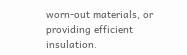worn-out materials, or providing efficient insulation.